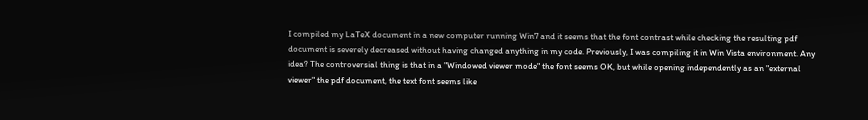I compiled my LaTeX document in a new computer running Win7 and it seems that the font contrast while checking the resulting pdf document is severely decreased without having changed anything in my code. Previously, I was compiling it in Win Vista environment. Any idea? The controversial thing is that in a "Windowed viewer mode" the font seems OK, but while opening independently as an "external viewer" the pdf document, the text font seems like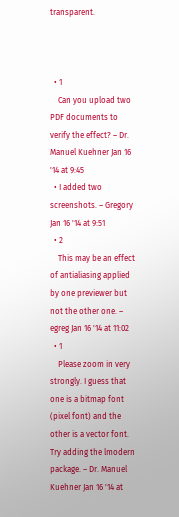transparent.



  • 1
    Can you upload two PDF documents to verify the effect? – Dr. Manuel Kuehner Jan 16 '14 at 9:45
  • I added two screenshots. – Gregory Jan 16 '14 at 9:51
  • 2
    This may be an effect of antialiasing applied by one previewer but not the other one. – egreg Jan 16 '14 at 11:02
  • 1
    Please zoom in very strongly. I guess that one is a bitmap font (pixel font) and the other is a vector font. Try adding the lmodern package. – Dr. Manuel Kuehner Jan 16 '14 at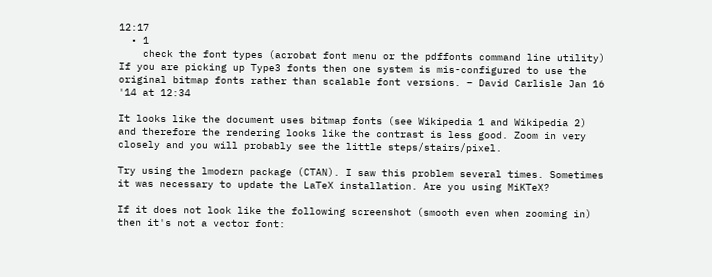12:17
  • 1
    check the font types (acrobat font menu or the pdffonts command line utility) If you are picking up Type3 fonts then one system is mis-configured to use the original bitmap fonts rather than scalable font versions. – David Carlisle Jan 16 '14 at 12:34

It looks like the document uses bitmap fonts (see Wikipedia 1 and Wikipedia 2) and therefore the rendering looks like the contrast is less good. Zoom in very closely and you will probably see the little steps/stairs/pixel.

Try using the lmodern package (CTAN). I saw this problem several times. Sometimes it was necessary to update the LaTeX installation. Are you using MiKTeX?

If it does not look like the following screenshot (smooth even when zooming in) then it's not a vector font: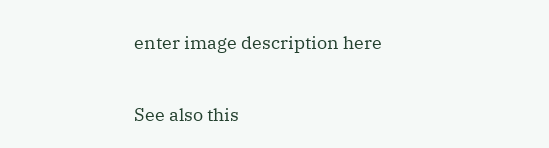enter image description here

See also this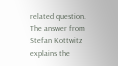related question. The answer from Stefan Kottwitz explains the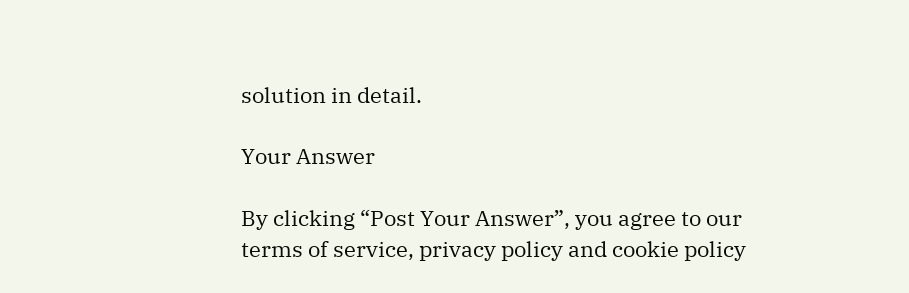solution in detail.

Your Answer

By clicking “Post Your Answer”, you agree to our terms of service, privacy policy and cookie policy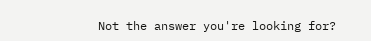Not the answer you're looking for?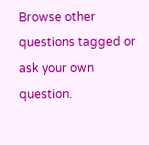Browse other questions tagged or ask your own question.